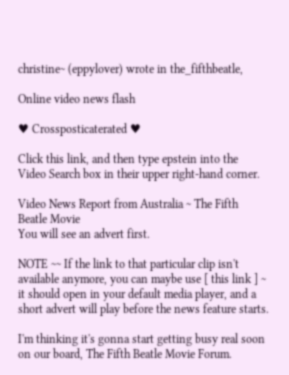christine~ (eppylover) wrote in the_fifthbeatle,

Online video news flash

♥ Crossposticaterated ♥

Click this link, and then type epstein into the
Video Search box in their upper right-hand corner.

Video News Report from Australia ~ The Fifth Beatle Movie
You will see an advert first.

NOTE ~~ If the link to that particular clip isn't available anymore, you can maybe use [ this link ] ~ it should open in your default media player, and a short advert will play before the news feature starts.

I'm thinking it's gonna start getting busy real soon on our board, The Fifth Beatle Movie Forum.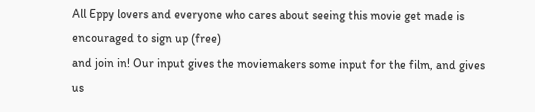All Eppy lovers and everyone who cares about seeing this movie get made is encouraged to sign up (free)
and join in! Our input gives the moviemakers some input for the film, and gives us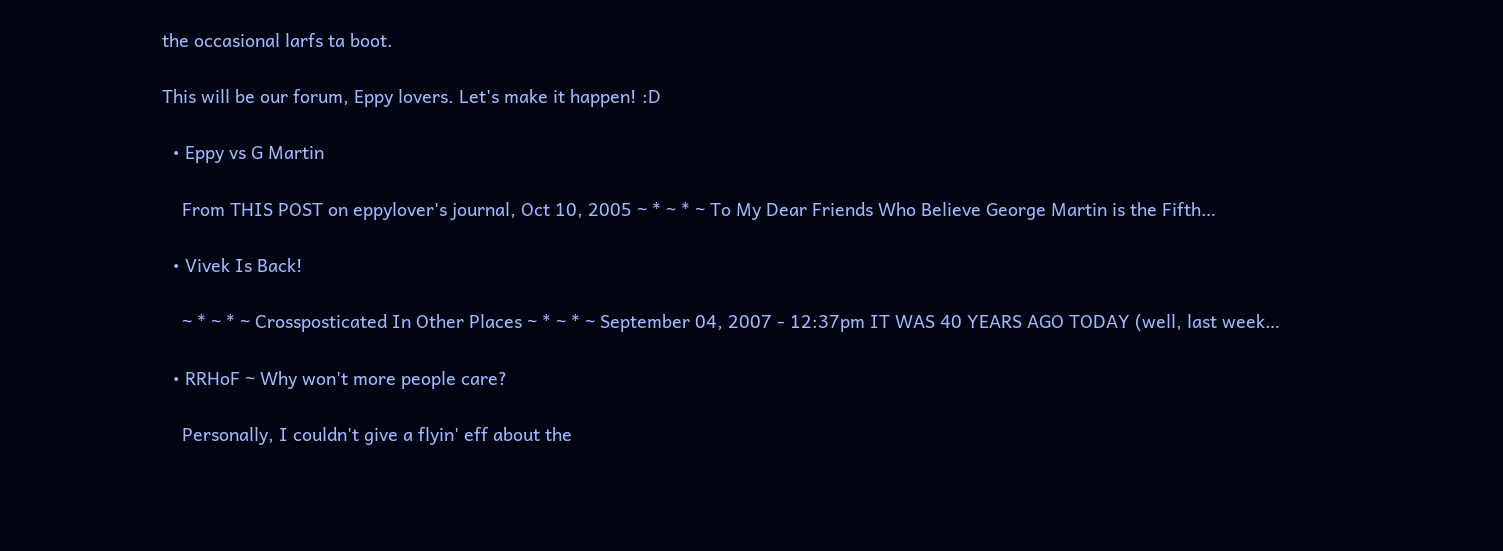the occasional larfs ta boot.

This will be our forum, Eppy lovers. Let's make it happen! :D

  • Eppy vs G Martin

    From THIS POST on eppylover's journal, Oct 10, 2005 ~ * ~ * ~ To My Dear Friends Who Believe George Martin is the Fifth…

  • Vivek Is Back!

    ~ * ~ * ~ Crossposticated In Other Places ~ * ~ * ~ September 04, 2007 - 12:37pm IT WAS 40 YEARS AGO TODAY (well, last week…

  • RRHoF ~ Why won't more people care?

    Personally, I couldn't give a flyin' eff about the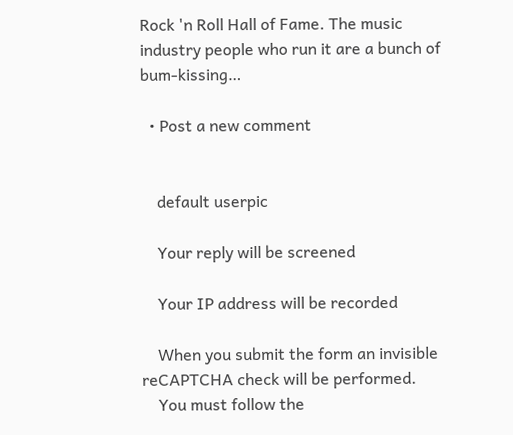Rock 'n Roll Hall of Fame. The music industry people who run it are a bunch of bum-kissing…

  • Post a new comment


    default userpic

    Your reply will be screened

    Your IP address will be recorded

    When you submit the form an invisible reCAPTCHA check will be performed.
    You must follow the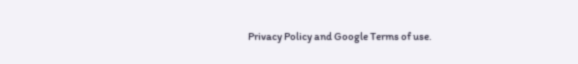Privacy Policy and Google Terms of use.